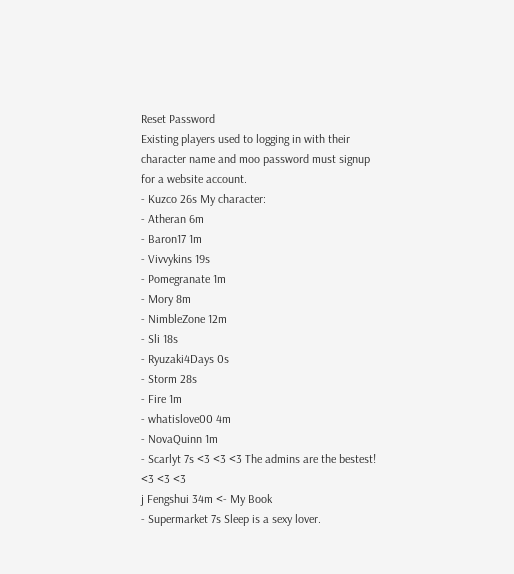Reset Password
Existing players used to logging in with their character name and moo password must signup for a website account.
- Kuzco 26s My character:
- Atheran 6m
- Baron17 1m
- Vivvykins 19s
- Pomegranate 1m
- Mory 8m
- NimbleZone 12m
- Sli 18s
- Ryuzaki4Days 0s
- Storm 28s
- Fire 1m
- whatislove00 4m
- NovaQuinn 1m
- Scarlyt 7s <3 <3 <3 The admins are the bestest! <3 <3 <3
j Fengshui 34m <- My Book
- Supermarket 7s Sleep is a sexy lover.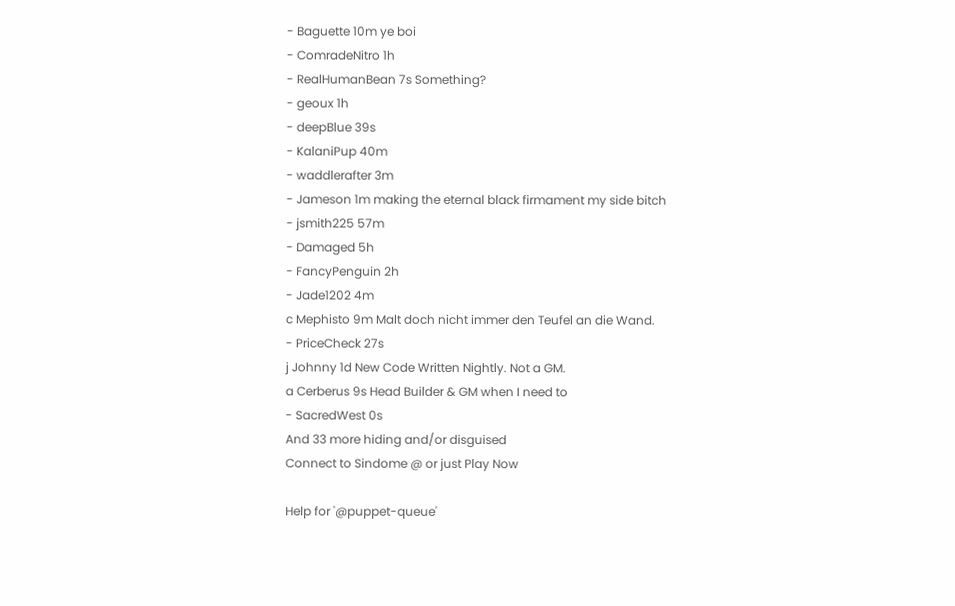- Baguette 10m ye boi
- ComradeNitro 1h
- RealHumanBean 7s Something?
- geoux 1h
- deepBlue 39s
- KalaniPup 40m
- waddlerafter 3m
- Jameson 1m making the eternal black firmament my side bitch
- jsmith225 57m
- Damaged 5h
- FancyPenguin 2h
- Jade1202 4m
c Mephisto 9m Malt doch nicht immer den Teufel an die Wand.
- PriceCheck 27s
j Johnny 1d New Code Written Nightly. Not a GM.
a Cerberus 9s Head Builder & GM when I need to
- SacredWest 0s
And 33 more hiding and/or disguised
Connect to Sindome @ or just Play Now

Help for '@puppet-queue'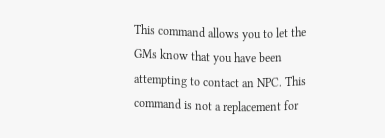This command allows you to let the GMs know that you have been attempting to contact an NPC. This command is not a replacement for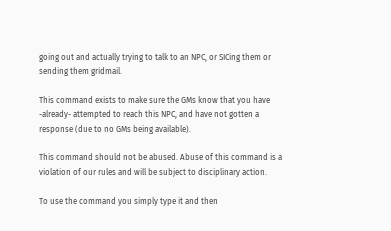going out and actually trying to talk to an NPC, or SICing them or sending them gridmail.

This command exists to make sure the GMs know that you have -already- attempted to reach this NPC, and have not gotten a response (due to no GMs being available).

This command should not be abused. Abuse of this command is a violation of our rules and will be subject to disciplinary action.

To use the command you simply type it and then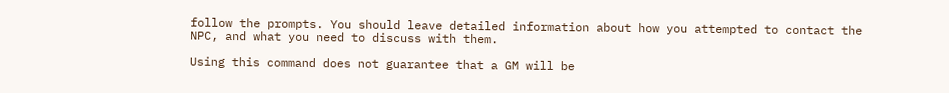follow the prompts. You should leave detailed information about how you attempted to contact the NPC, and what you need to discuss with them.

Using this command does not guarantee that a GM will be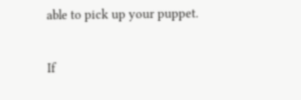able to pick up your puppet.

If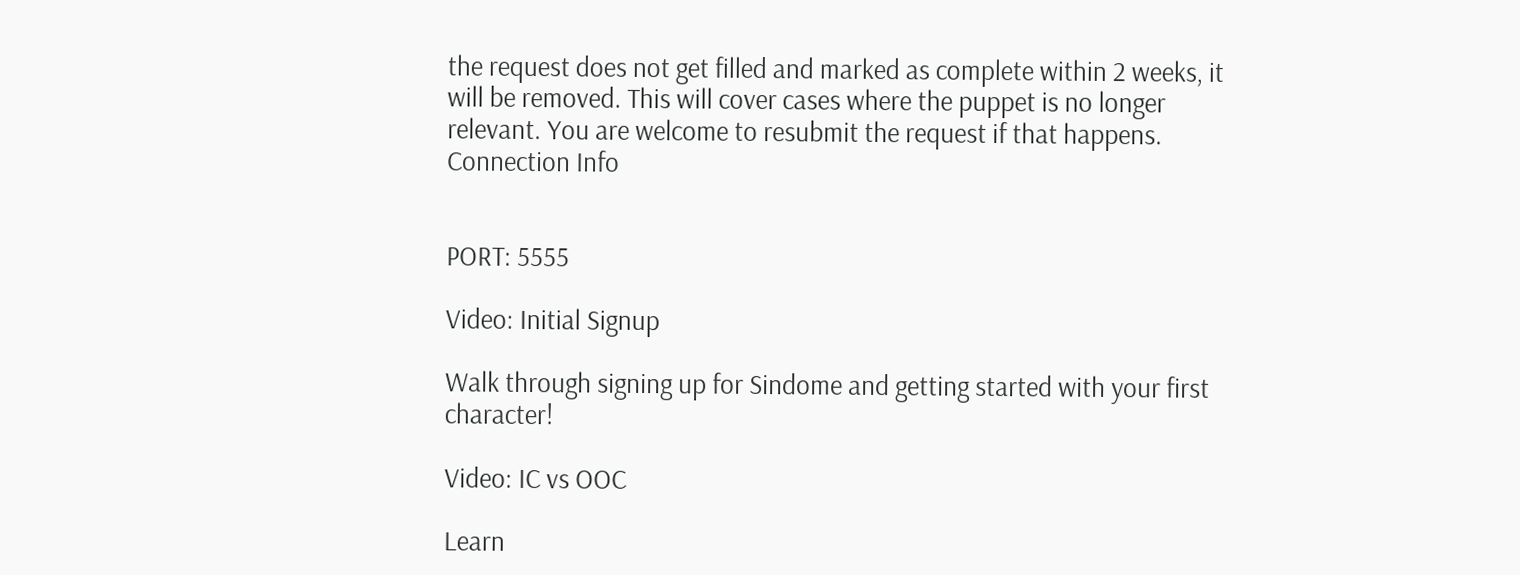the request does not get filled and marked as complete within 2 weeks, it will be removed. This will cover cases where the puppet is no longer relevant. You are welcome to resubmit the request if that happens.
Connection Info


PORT: 5555

Video: Initial Signup

Walk through signing up for Sindome and getting started with your first character!

Video: IC vs OOC

Learn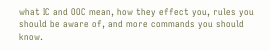what IC and OOC mean, how they effect you, rules you should be aware of, and more commands you should know.